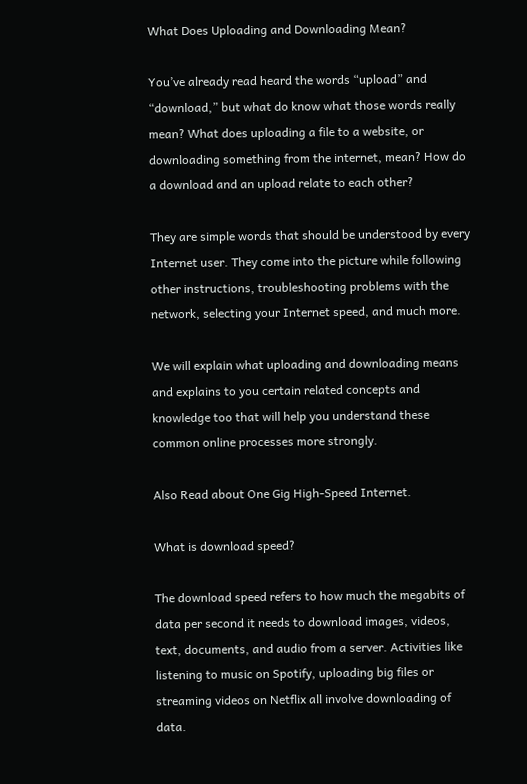What Does Uploading and Downloading Mean?

You’ve already read heard the words “upload” and “download,” but what do know what those words really mean? What does uploading a file to a website, or downloading something from the internet, mean? How do a download and an upload relate to each other?

They are simple words that should be understood by every Internet user. They come into the picture while following other instructions, troubleshooting problems with the network, selecting your Internet speed, and much more.

We will explain what uploading and downloading means and explains to you certain related concepts and knowledge too that will help you understand these common online processes more strongly.

Also Read about One Gig High-Speed Internet.

What is download speed?

The download speed refers to how much the megabits of data per second it needs to download images, videos, text, documents, and audio from a server. Activities like listening to music on Spotify, uploading big files or streaming videos on Netflix all involve downloading of data.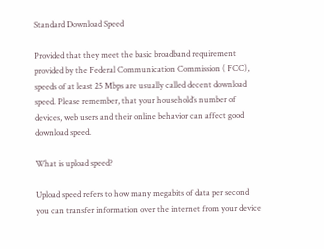Standard Download Speed

Provided that they meet the basic broadband requirement provided by the Federal Communication Commission ( FCC), speeds of at least 25 Mbps are usually called decent download speed. Please remember, that your household’s number of devices, web users and their online behavior can affect good download speed.

What is upload speed?

Upload speed refers to how many megabits of data per second you can transfer information over the internet from your device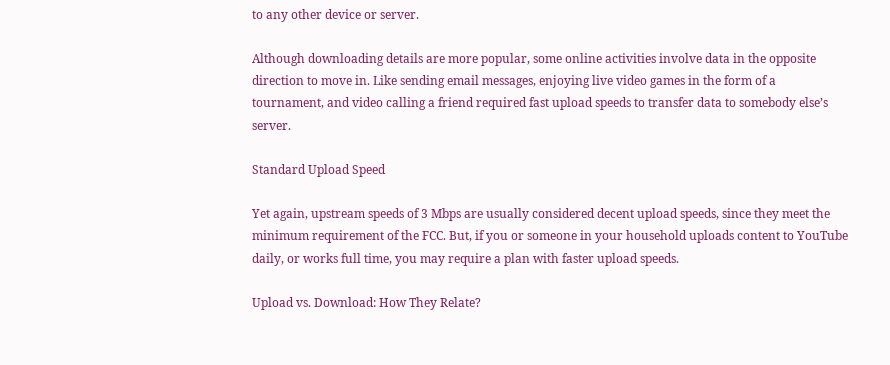to any other device or server.

Although downloading details are more popular, some online activities involve data in the opposite direction to move in. Like sending email messages, enjoying live video games in the form of a tournament, and video calling a friend required fast upload speeds to transfer data to somebody else’s server.

Standard Upload Speed

Yet again, upstream speeds of 3 Mbps are usually considered decent upload speeds, since they meet the minimum requirement of the FCC. But, if you or someone in your household uploads content to YouTube daily, or works full time, you may require a plan with faster upload speeds.

Upload vs. Download: How They Relate?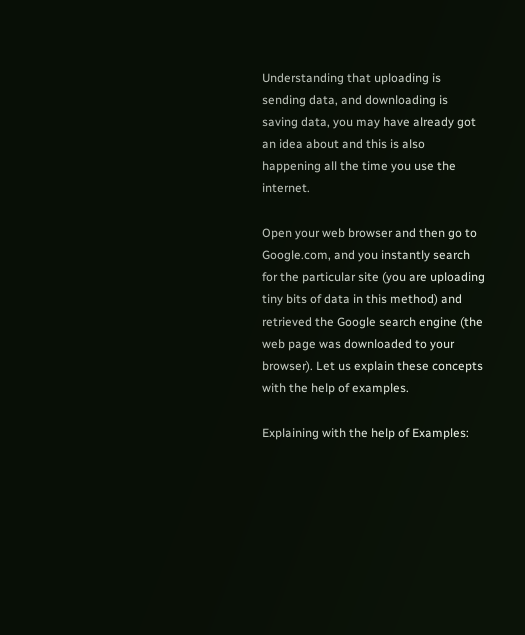Understanding that uploading is sending data, and downloading is saving data, you may have already got an idea about and this is also happening all the time you use the internet.

Open your web browser and then go to Google.com, and you instantly search for the particular site (you are uploading tiny bits of data in this method) and retrieved the Google search engine (the web page was downloaded to your browser). Let us explain these concepts with the help of examples.

Explaining with the help of Examples: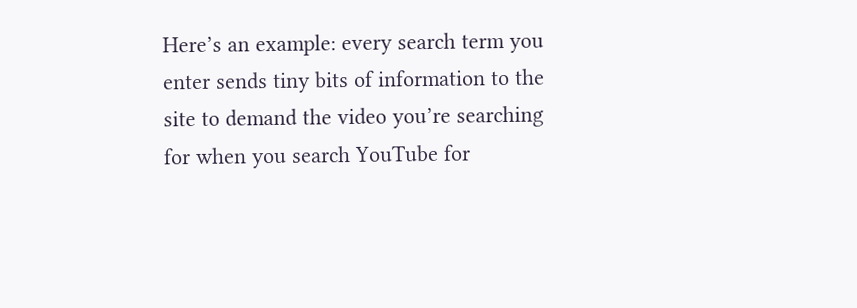Here’s an example: every search term you enter sends tiny bits of information to the site to demand the video you’re searching for when you search YouTube for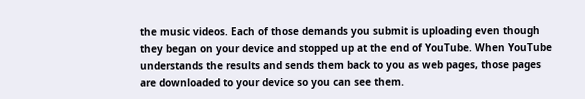the music videos. Each of those demands you submit is uploading even though they began on your device and stopped up at the end of YouTube. When YouTube understands the results and sends them back to you as web pages, those pages are downloaded to your device so you can see them.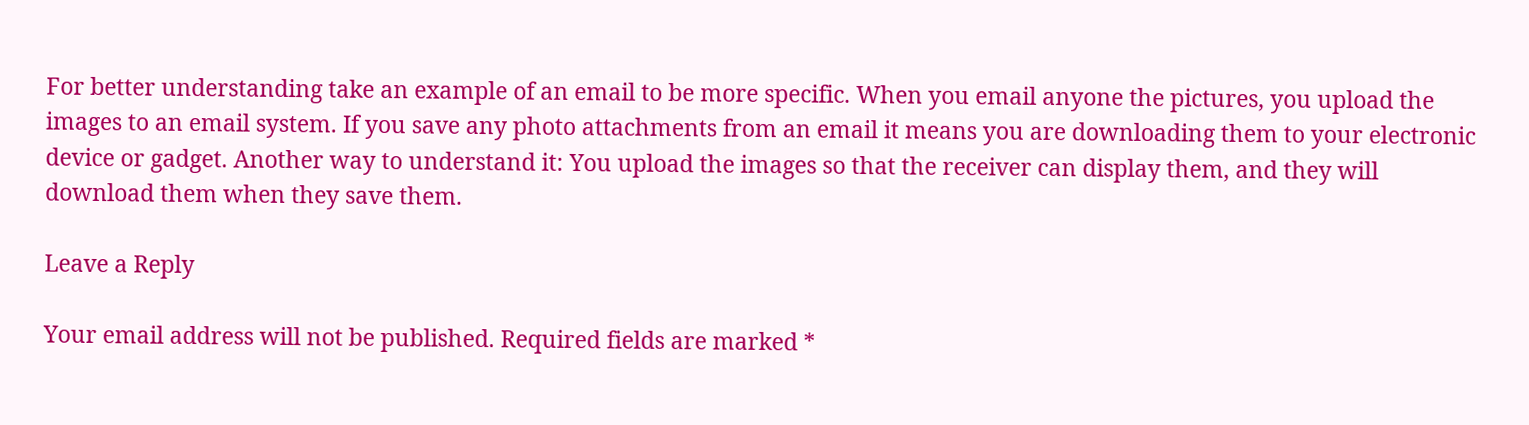For better understanding take an example of an email to be more specific. When you email anyone the pictures, you upload the images to an email system. If you save any photo attachments from an email it means you are downloading them to your electronic device or gadget. Another way to understand it: You upload the images so that the receiver can display them, and they will download them when they save them.

Leave a Reply

Your email address will not be published. Required fields are marked *